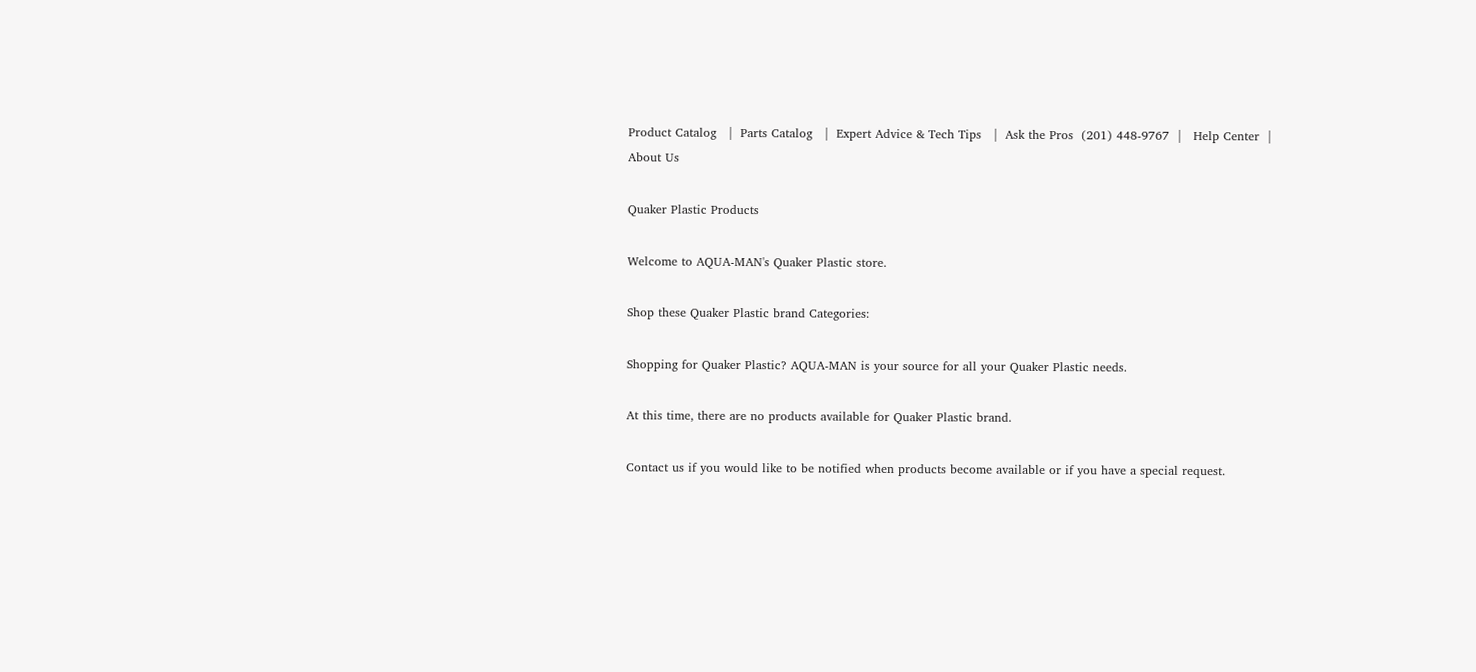Product Catalog   |  Parts Catalog   |  Expert Advice & Tech Tips   |  Ask the Pros  (201) 448-9767  |   Help Center  |  About Us

Quaker Plastic Products

Welcome to AQUA-MAN's Quaker Plastic store.

Shop these Quaker Plastic brand Categories:

Shopping for Quaker Plastic? AQUA-MAN is your source for all your Quaker Plastic needs.

At this time, there are no products available for Quaker Plastic brand.

Contact us if you would like to be notified when products become available or if you have a special request.